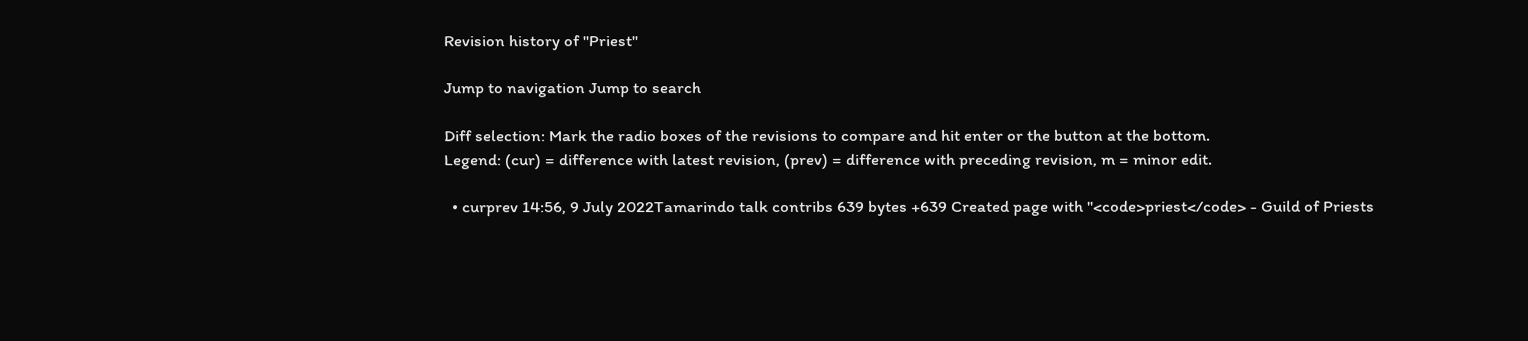Revision history of "Priest"

Jump to navigation Jump to search

Diff selection: Mark the radio boxes of the revisions to compare and hit enter or the button at the bottom.
Legend: (cur) = difference with latest revision, (prev) = difference with preceding revision, m = minor edit.

  • curprev 14:56, 9 July 2022Tamarindo talk contribs 639 bytes +639 Created page with "<code>priest</code> - Guild of Priests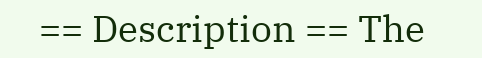== Description == The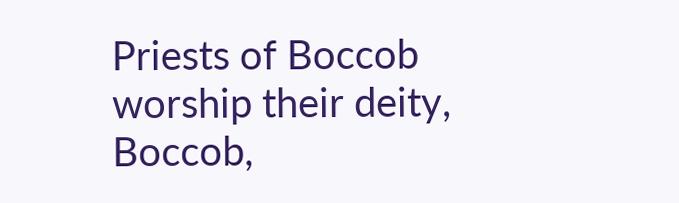Priests of Boccob worship their deity, Boccob,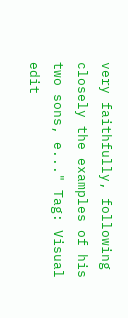very faithfully, following closely the examples of his two sons, e..." Tag: Visual edit